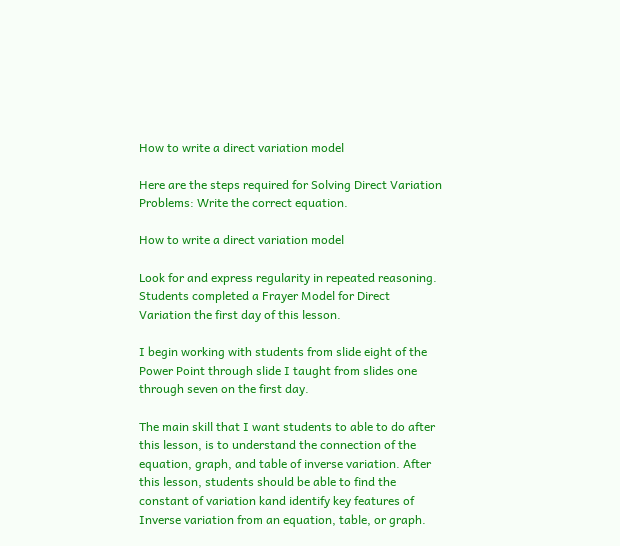How to write a direct variation model

Here are the steps required for Solving Direct Variation Problems: Write the correct equation.

How to write a direct variation model

Look for and express regularity in repeated reasoning. Students completed a Frayer Model for Direct Variation the first day of this lesson.

I begin working with students from slide eight of the Power Point through slide I taught from slides one through seven on the first day.

The main skill that I want students to able to do after this lesson, is to understand the connection of the equation, graph, and table of inverse variation. After this lesson, students should be able to find the constant of variation kand identify key features of Inverse variation from an equation, table, or graph.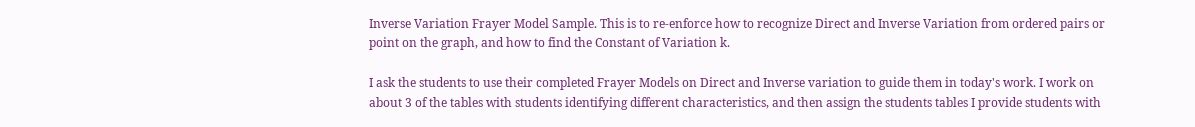Inverse Variation Frayer Model Sample. This is to re-enforce how to recognize Direct and Inverse Variation from ordered pairs or point on the graph, and how to find the Constant of Variation k.

I ask the students to use their completed Frayer Models on Direct and Inverse variation to guide them in today's work. I work on about 3 of the tables with students identifying different characteristics, and then assign the students tables I provide students with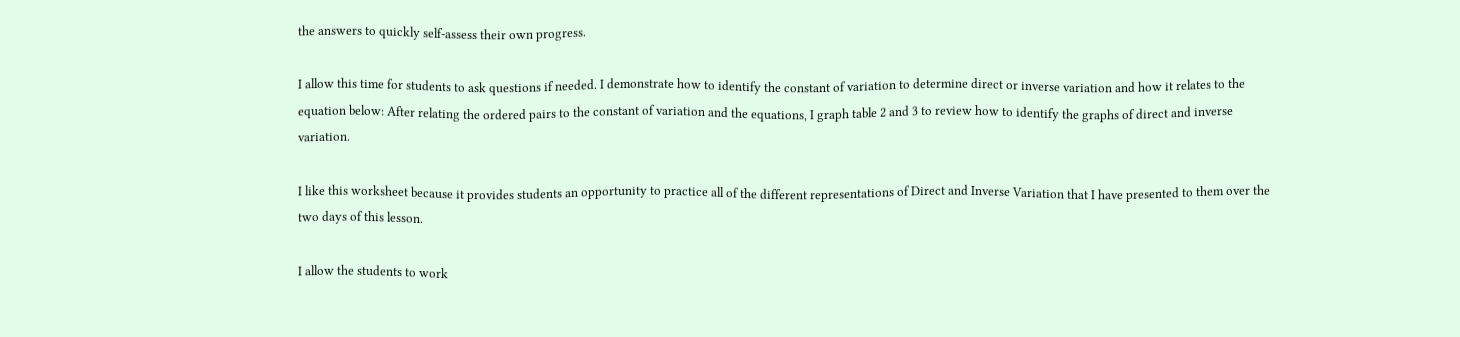the answers to quickly self-assess their own progress.

I allow this time for students to ask questions if needed. I demonstrate how to identify the constant of variation to determine direct or inverse variation and how it relates to the equation below: After relating the ordered pairs to the constant of variation and the equations, I graph table 2 and 3 to review how to identify the graphs of direct and inverse variation.

I like this worksheet because it provides students an opportunity to practice all of the different representations of Direct and Inverse Variation that I have presented to them over the two days of this lesson.

I allow the students to work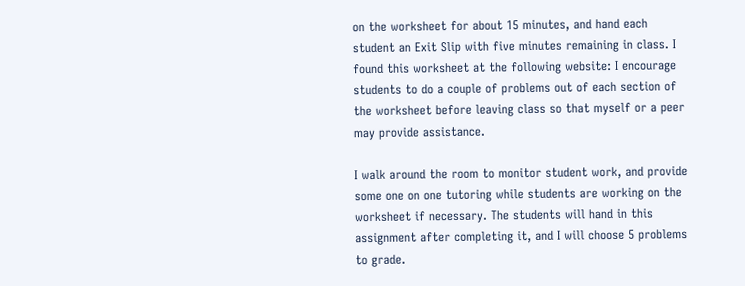on the worksheet for about 15 minutes, and hand each student an Exit Slip with five minutes remaining in class. I found this worksheet at the following website: I encourage students to do a couple of problems out of each section of the worksheet before leaving class so that myself or a peer may provide assistance.

I walk around the room to monitor student work, and provide some one on one tutoring while students are working on the worksheet if necessary. The students will hand in this assignment after completing it, and I will choose 5 problems to grade.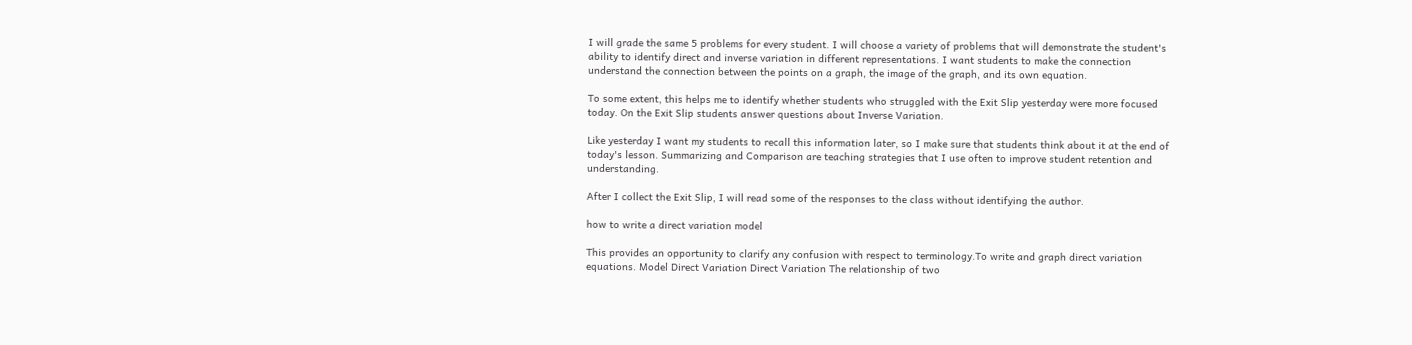I will grade the same 5 problems for every student. I will choose a variety of problems that will demonstrate the student's ability to identify direct and inverse variation in different representations. I want students to make the connection understand the connection between the points on a graph, the image of the graph, and its own equation.

To some extent, this helps me to identify whether students who struggled with the Exit Slip yesterday were more focused today. On the Exit Slip students answer questions about Inverse Variation.

Like yesterday I want my students to recall this information later, so I make sure that students think about it at the end of today's lesson. Summarizing and Comparison are teaching strategies that I use often to improve student retention and understanding.

After I collect the Exit Slip, I will read some of the responses to the class without identifying the author.

how to write a direct variation model

This provides an opportunity to clarify any confusion with respect to terminology.To write and graph direct variation equations. Model Direct Variation Direct Variation The relationship of two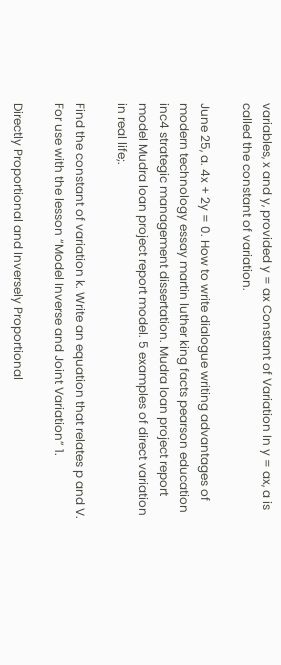variables, x and y, provided y = ax Constant of Variation In y = ax, a is called the constant of variation.

June 25, a. 4x + 2y = 0. How to write dialogue writing advantages of modern technology essay martin luther king facts pearson education inc4 strategic management dissertation. Mudra loan project report model Mudra loan project report model. 5 examples of direct variation in real life;.

Find the constant of variation k. Write an equation that relates p and V. For use with the lesson “Model Inverse and Joint Variation” 1.

Directly Proportional and Inversely Proportional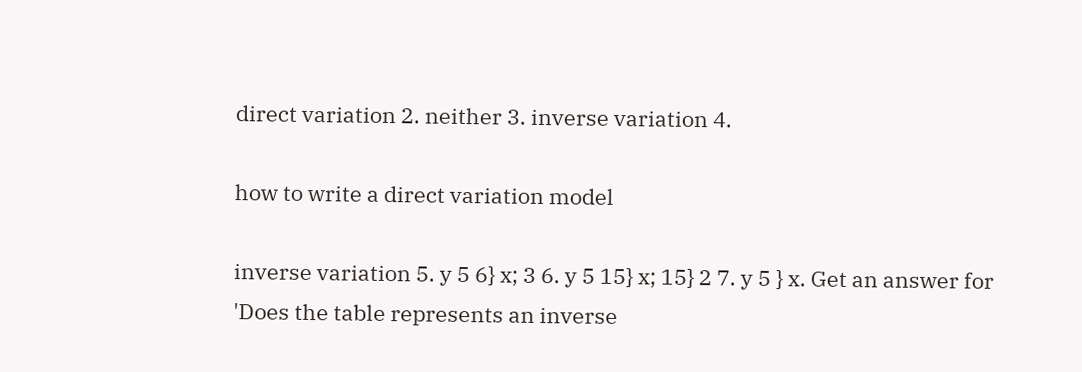direct variation 2. neither 3. inverse variation 4.

how to write a direct variation model

inverse variation 5. y 5 6} x; 3 6. y 5 15} x; 15} 2 7. y 5 } x. Get an answer for 'Does the table represents an inverse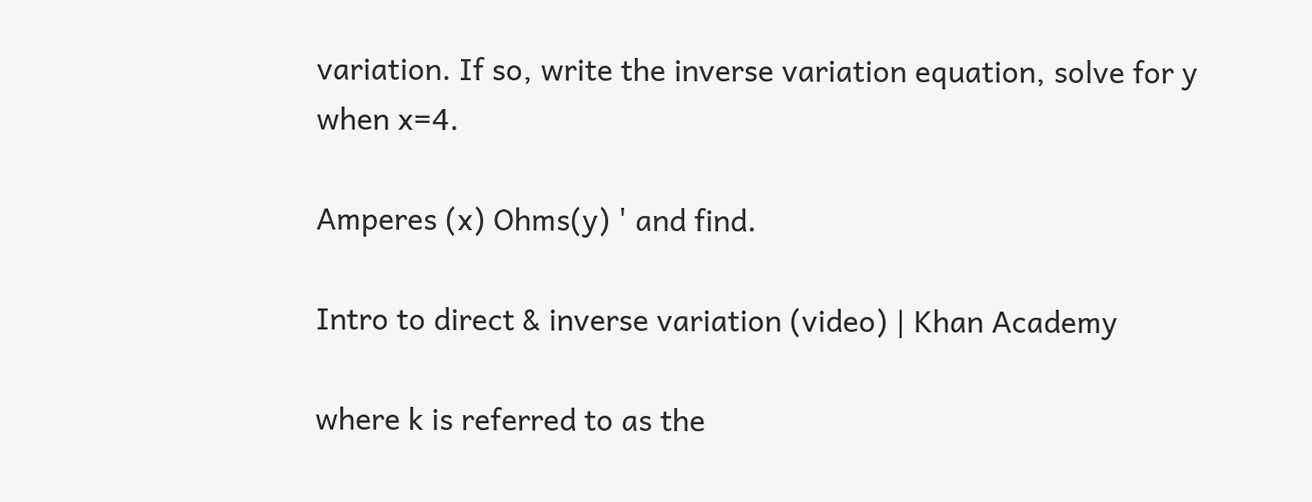variation. If so, write the inverse variation equation, solve for y when x=4.

Amperes (x) Ohms(y) ' and find.

Intro to direct & inverse variation (video) | Khan Academy

where k is referred to as the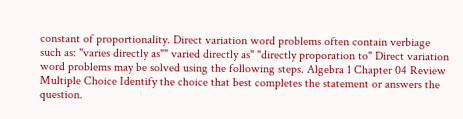constant of proportionality. Direct variation word problems often contain verbiage such as: "varies directly as"" varied directly as" "directly proporation to" Direct variation word problems may be solved using the following steps. Algebra 1 Chapter 04 Review Multiple Choice Identify the choice that best completes the statement or answers the question.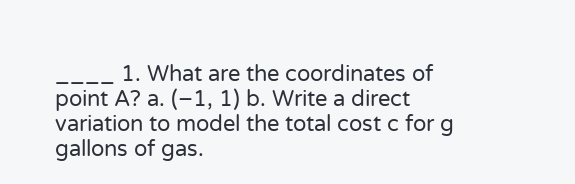____ 1. What are the coordinates of point A? a. (–1, 1) b. Write a direct variation to model the total cost c for g gallons of gas.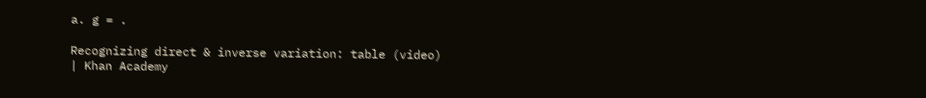a. g = .

Recognizing direct & inverse variation: table (video) | Khan Academy